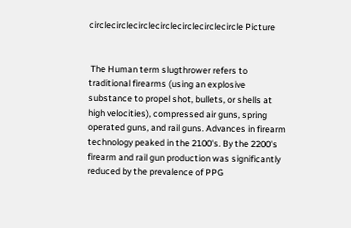circlecirclecirclecirclecirclecirclecircle Picture


 The Human term slugthrower refers to traditional firearms (using an explosive substance to propel shot, bullets, or shells at high velocities), compressed air guns, spring operated guns, and rail guns. Advances in firearm technology peaked in the 2100's. By the 2200's firearm and rail gun production was significantly reduced by the prevalence of PPG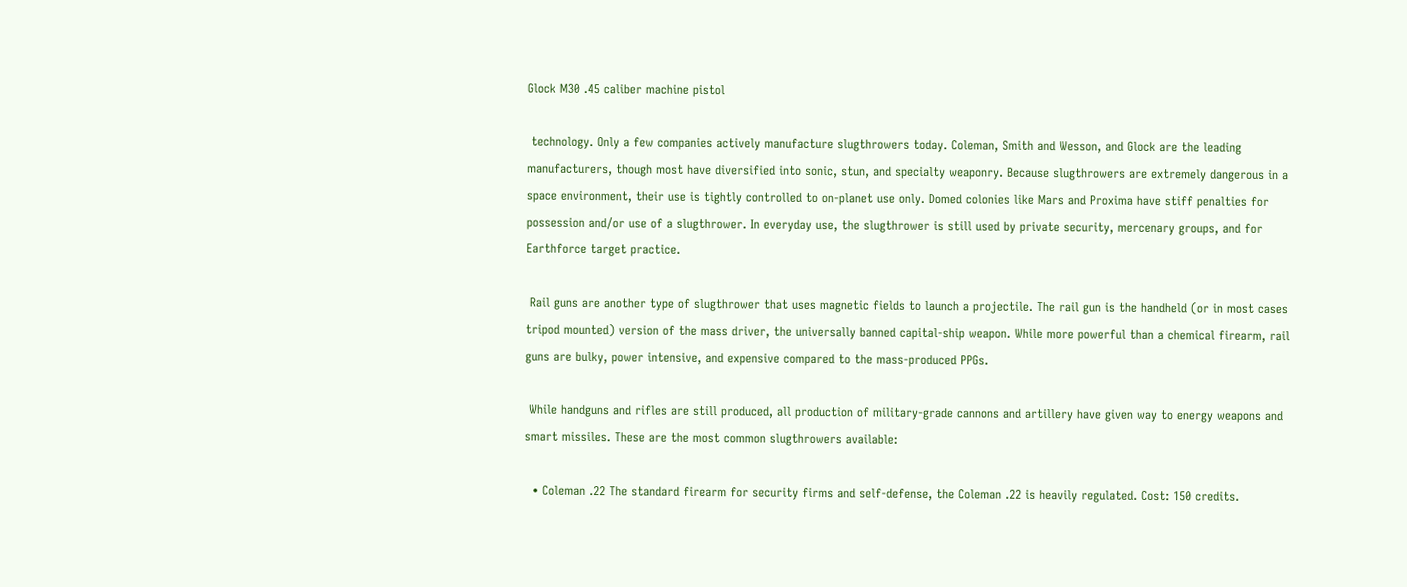Glock M30 .45 caliber machine pistol

 technology. Only a few companies actively manufacture slugthrowers today. Coleman, Smith and Wesson, and Glock are the leading manufacturers, though most have diversified into sonic, stun, and specialty weaponry. Because slugthrowers are extremely dangerous in a space environment, their use is tightly controlled to on-planet use only. Domed colonies like Mars and Proxima have stiff penalties for possession and/or use of a slugthrower. In everyday use, the slugthrower is still used by private security, mercenary groups, and for Earthforce target practice.

 Rail guns are another type of slugthrower that uses magnetic fields to launch a projectile. The rail gun is the handheld (or in most cases tripod mounted) version of the mass driver, the universally banned capital-ship weapon. While more powerful than a chemical firearm, rail guns are bulky, power intensive, and expensive compared to the mass-produced PPGs.

 While handguns and rifles are still produced, all production of military-grade cannons and artillery have given way to energy weapons and smart missiles. These are the most common slugthrowers available:

  • Coleman .22 The standard firearm for security firms and self-defense, the Coleman .22 is heavily regulated. Cost: 150 credits.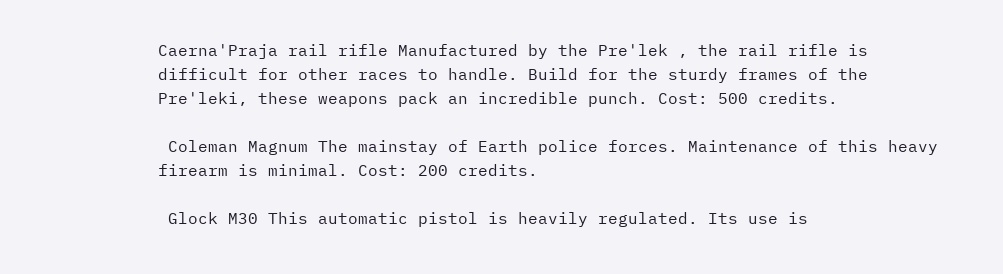Caerna'Praja rail rifle Manufactured by the Pre'lek , the rail rifle is difficult for other races to handle. Build for the sturdy frames of the Pre'leki, these weapons pack an incredible punch. Cost: 500 credits.

 Coleman Magnum The mainstay of Earth police forces. Maintenance of this heavy firearm is minimal. Cost: 200 credits.

 Glock M30 This automatic pistol is heavily regulated. Its use is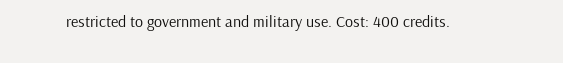restricted to government and military use. Cost: 400 credits.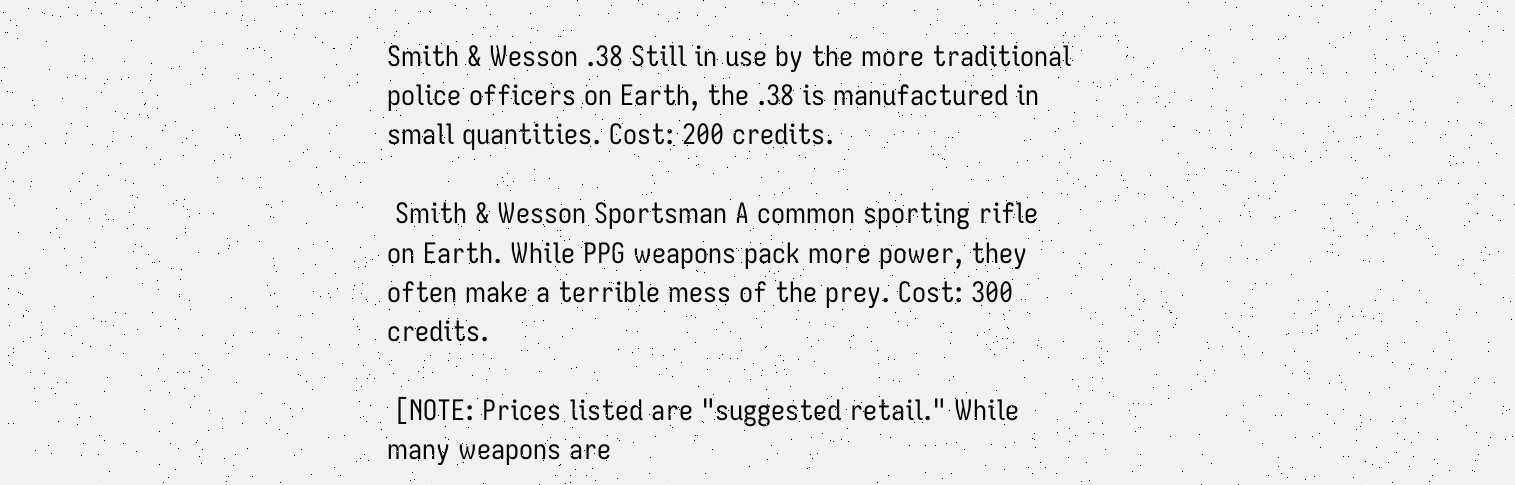Smith & Wesson .38 Still in use by the more traditional police officers on Earth, the .38 is manufactured in small quantities. Cost: 200 credits.

 Smith & Wesson Sportsman A common sporting rifle on Earth. While PPG weapons pack more power, they often make a terrible mess of the prey. Cost: 300 credits.

 [NOTE: Prices listed are "suggested retail." While many weapons are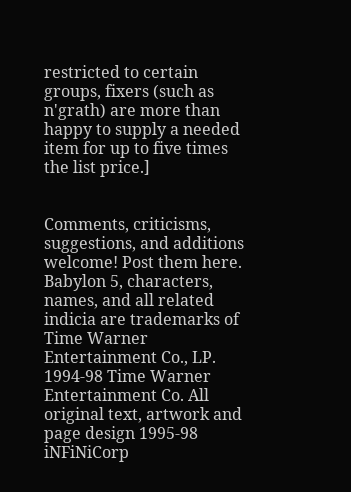restricted to certain groups, fixers (such as n'grath) are more than happy to supply a needed item for up to five times the list price.]


Comments, criticisms, suggestions, and additions welcome! Post them here. Babylon 5, characters, names, and all related indicia are trademarks of Time Warner Entertainment Co., LP. 1994-98 Time Warner Entertainment Co. All original text, artwork and page design 1995-98 iNFiNiCorp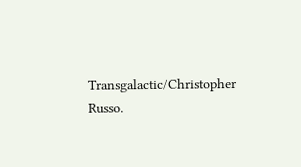Transgalactic/Christopher Russo.